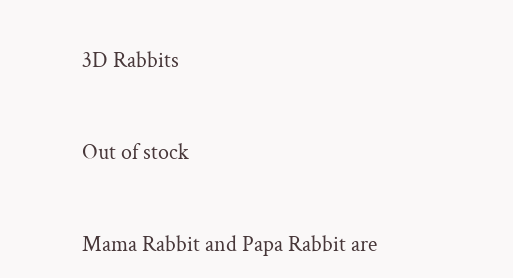3D Rabbits


Out of stock


Mama Rabbit and Papa Rabbit are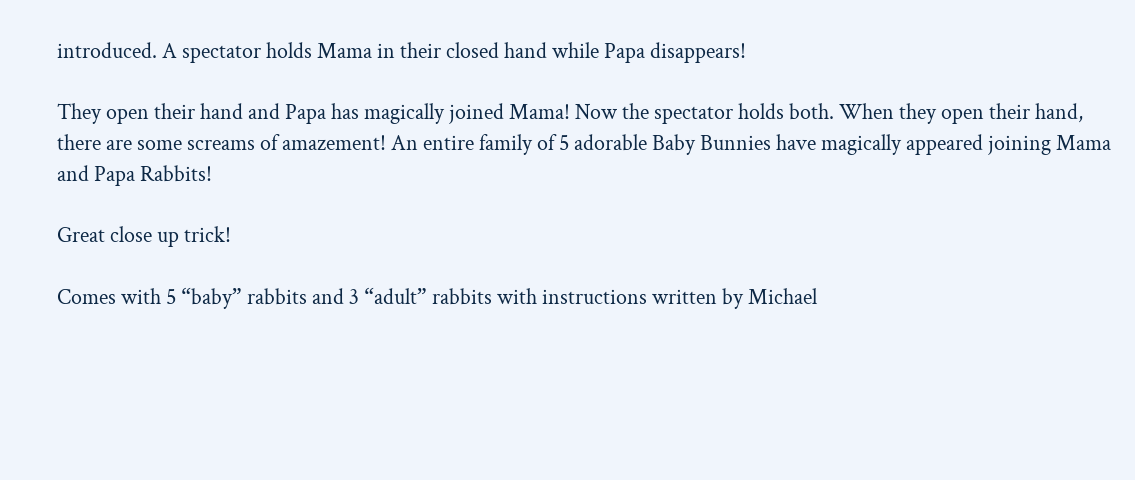introduced. A spectator holds Mama in their closed hand while Papa disappears!

They open their hand and Papa has magically joined Mama! Now the spectator holds both. When they open their hand, there are some screams of amazement! An entire family of 5 adorable Baby Bunnies have magically appeared joining Mama and Papa Rabbits!

Great close up trick!

Comes with 5 “baby” rabbits and 3 “adult” rabbits with instructions written by Michael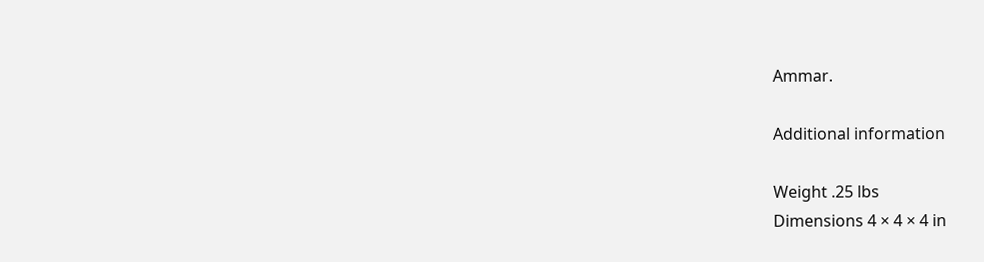Ammar.

Additional information

Weight .25 lbs
Dimensions 4 × 4 × 4 in